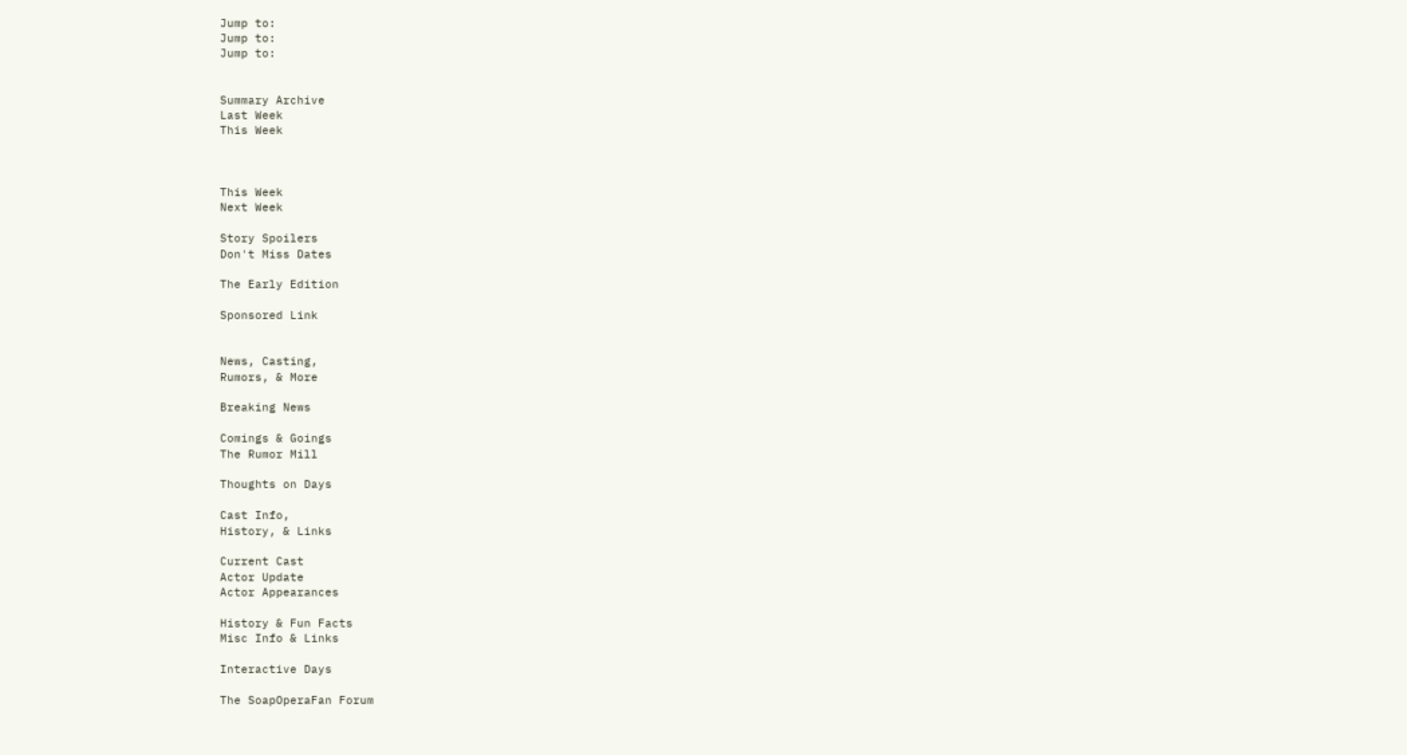Jump to:
Jump to:
Jump to:


Summary Archive
Last Week
This Week



This Week
Next Week

Story Spoilers
Don't Miss Dates

The Early Edition

Sponsored Link


News, Casting,
Rumors, & More

Breaking News

Comings & Goings
The Rumor Mill

Thoughts on Days

Cast Info,
History, & Links

Current Cast
Actor Update
Actor Appearances

History & Fun Facts
Misc Info & Links

Interactive Days

The SoapOperaFan Forum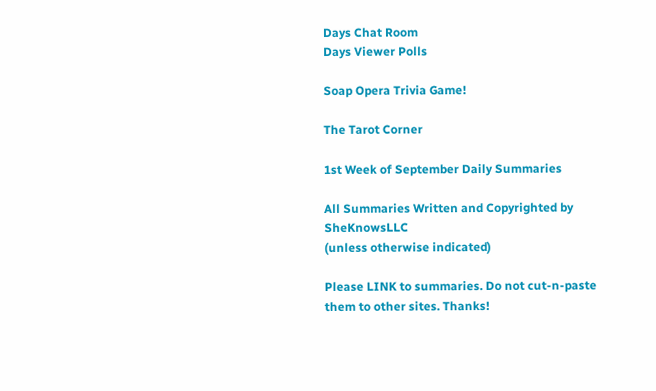Days Chat Room
Days Viewer Polls

Soap Opera Trivia Game!

The Tarot Corner

1st Week of September Daily Summaries

All Summaries Written and Copyrighted by SheKnowsLLC
(unless otherwise indicated)

Please LINK to summaries. Do not cut-n-paste them to other sites. Thanks!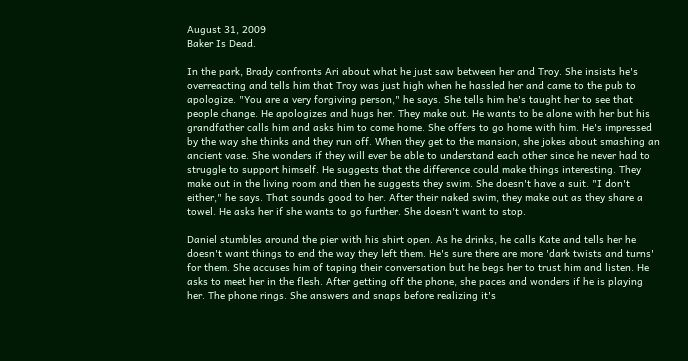August 31, 2009
Baker Is Dead.

In the park, Brady confronts Ari about what he just saw between her and Troy. She insists he's overreacting and tells him that Troy was just high when he hassled her and came to the pub to apologize. "You are a very forgiving person," he says. She tells him he's taught her to see that people change. He apologizes and hugs her. They make out. He wants to be alone with her but his grandfather calls him and asks him to come home. She offers to go home with him. He's impressed by the way she thinks and they run off. When they get to the mansion, she jokes about smashing an ancient vase. She wonders if they will ever be able to understand each other since he never had to struggle to support himself. He suggests that the difference could make things interesting. They make out in the living room and then he suggests they swim. She doesn't have a suit. "I don't either," he says. That sounds good to her. After their naked swim, they make out as they share a towel. He asks her if she wants to go further. She doesn't want to stop.

Daniel stumbles around the pier with his shirt open. As he drinks, he calls Kate and tells her he doesn't want things to end the way they left them. He's sure there are more 'dark twists and turns' for them. She accuses him of taping their conversation but he begs her to trust him and listen. He asks to meet her in the flesh. After getting off the phone, she paces and wonders if he is playing her. The phone rings. She answers and snaps before realizing it's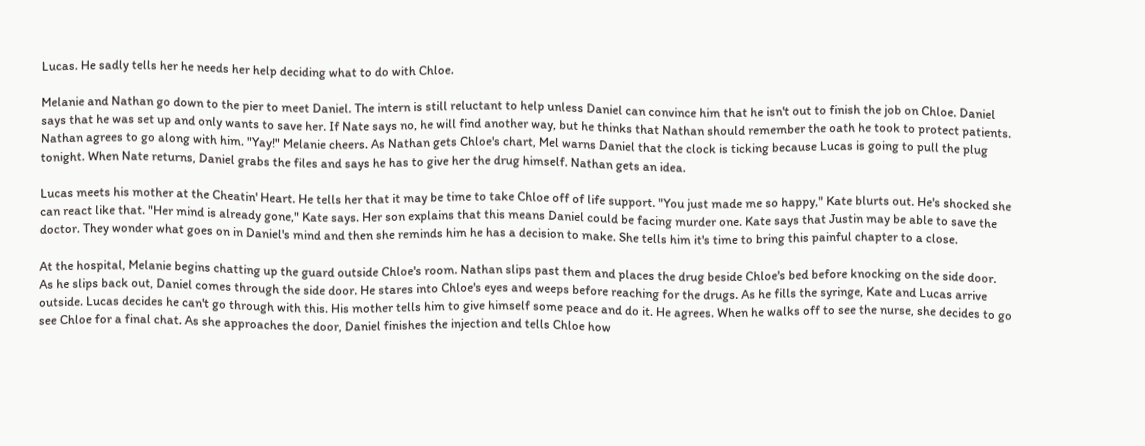Lucas. He sadly tells her he needs her help deciding what to do with Chloe.

Melanie and Nathan go down to the pier to meet Daniel. The intern is still reluctant to help unless Daniel can convince him that he isn't out to finish the job on Chloe. Daniel says that he was set up and only wants to save her. If Nate says no, he will find another way, but he thinks that Nathan should remember the oath he took to protect patients. Nathan agrees to go along with him. "Yay!" Melanie cheers. As Nathan gets Chloe's chart, Mel warns Daniel that the clock is ticking because Lucas is going to pull the plug tonight. When Nate returns, Daniel grabs the files and says he has to give her the drug himself. Nathan gets an idea.

Lucas meets his mother at the Cheatin' Heart. He tells her that it may be time to take Chloe off of life support. "You just made me so happy," Kate blurts out. He's shocked she can react like that. "Her mind is already gone," Kate says. Her son explains that this means Daniel could be facing murder one. Kate says that Justin may be able to save the doctor. They wonder what goes on in Daniel's mind and then she reminds him he has a decision to make. She tells him it's time to bring this painful chapter to a close.

At the hospital, Melanie begins chatting up the guard outside Chloe's room. Nathan slips past them and places the drug beside Chloe's bed before knocking on the side door. As he slips back out, Daniel comes through the side door. He stares into Chloe's eyes and weeps before reaching for the drugs. As he fills the syringe, Kate and Lucas arrive outside. Lucas decides he can't go through with this. His mother tells him to give himself some peace and do it. He agrees. When he walks off to see the nurse, she decides to go see Chloe for a final chat. As she approaches the door, Daniel finishes the injection and tells Chloe how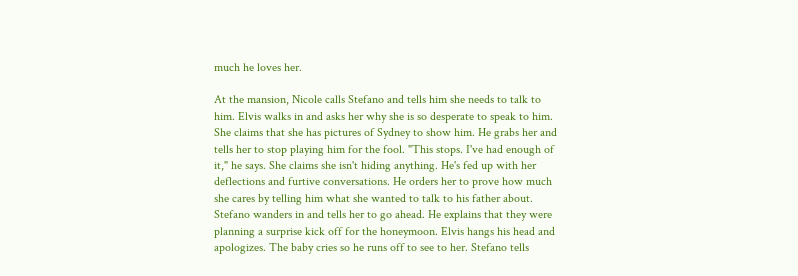much he loves her.

At the mansion, Nicole calls Stefano and tells him she needs to talk to him. Elvis walks in and asks her why she is so desperate to speak to him. She claims that she has pictures of Sydney to show him. He grabs her and tells her to stop playing him for the fool. "This stops. I've had enough of it," he says. She claims she isn't hiding anything. He's fed up with her deflections and furtive conversations. He orders her to prove how much she cares by telling him what she wanted to talk to his father about. Stefano wanders in and tells her to go ahead. He explains that they were planning a surprise kick off for the honeymoon. Elvis hangs his head and apologizes. The baby cries so he runs off to see to her. Stefano tells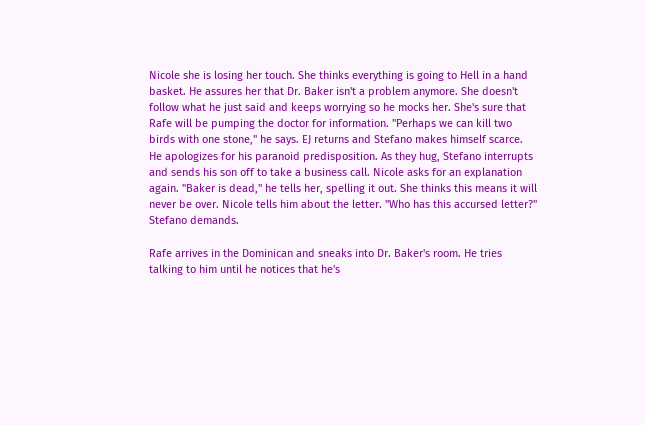Nicole she is losing her touch. She thinks everything is going to Hell in a hand basket. He assures her that Dr. Baker isn't a problem anymore. She doesn't follow what he just said and keeps worrying so he mocks her. She's sure that Rafe will be pumping the doctor for information. "Perhaps we can kill two birds with one stone," he says. EJ returns and Stefano makes himself scarce. He apologizes for his paranoid predisposition. As they hug, Stefano interrupts and sends his son off to take a business call. Nicole asks for an explanation again. "Baker is dead," he tells her, spelling it out. She thinks this means it will never be over. Nicole tells him about the letter. "Who has this accursed letter?" Stefano demands.

Rafe arrives in the Dominican and sneaks into Dr. Baker's room. He tries talking to him until he notices that he's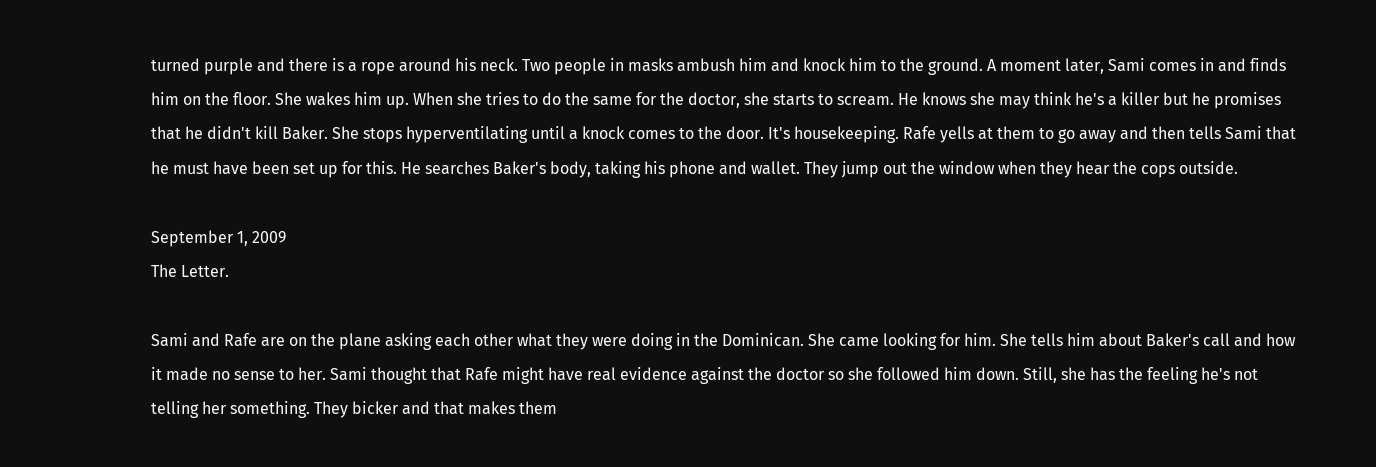turned purple and there is a rope around his neck. Two people in masks ambush him and knock him to the ground. A moment later, Sami comes in and finds him on the floor. She wakes him up. When she tries to do the same for the doctor, she starts to scream. He knows she may think he's a killer but he promises that he didn't kill Baker. She stops hyperventilating until a knock comes to the door. It's housekeeping. Rafe yells at them to go away and then tells Sami that he must have been set up for this. He searches Baker's body, taking his phone and wallet. They jump out the window when they hear the cops outside.

September 1, 2009
The Letter.

Sami and Rafe are on the plane asking each other what they were doing in the Dominican. She came looking for him. She tells him about Baker's call and how it made no sense to her. Sami thought that Rafe might have real evidence against the doctor so she followed him down. Still, she has the feeling he's not telling her something. They bicker and that makes them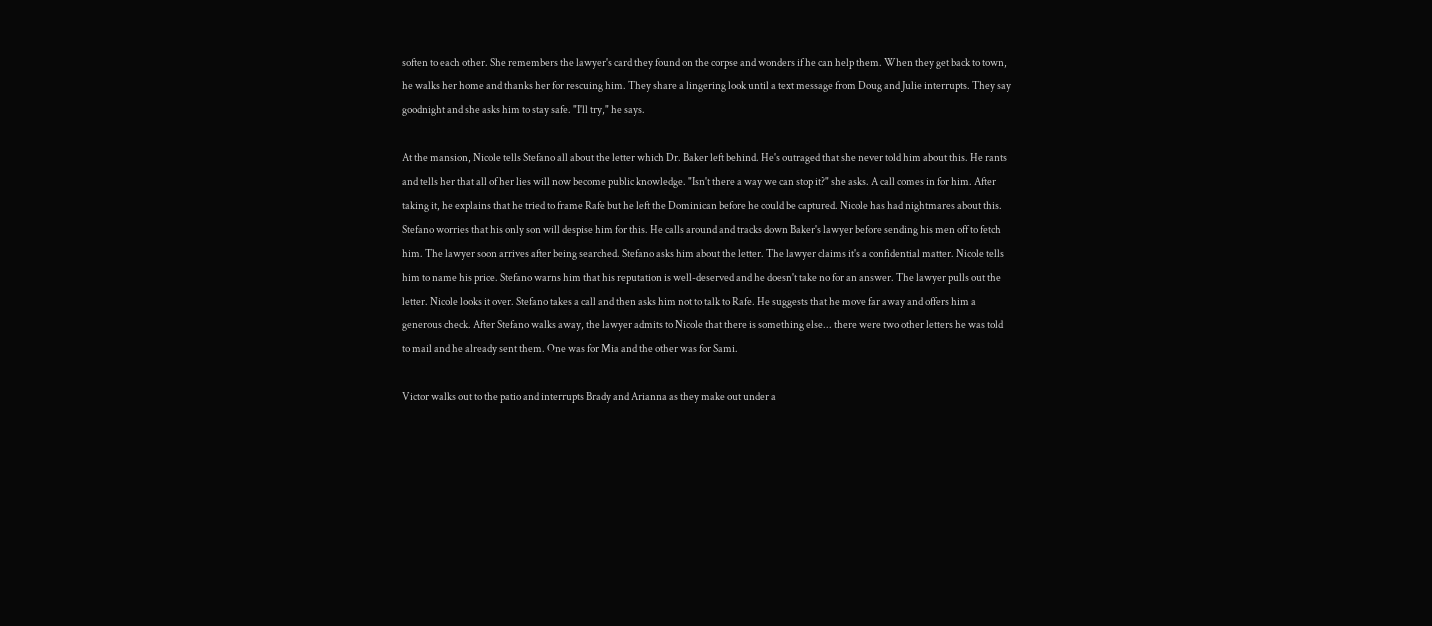soften to each other. She remembers the lawyer's card they found on the corpse and wonders if he can help them. When they get back to town, he walks her home and thanks her for rescuing him. They share a lingering look until a text message from Doug and Julie interrupts. They say goodnight and she asks him to stay safe. "I'll try," he says.

At the mansion, Nicole tells Stefano all about the letter which Dr. Baker left behind. He's outraged that she never told him about this. He rants and tells her that all of her lies will now become public knowledge. "Isn't there a way we can stop it?" she asks. A call comes in for him. After taking it, he explains that he tried to frame Rafe but he left the Dominican before he could be captured. Nicole has had nightmares about this. Stefano worries that his only son will despise him for this. He calls around and tracks down Baker's lawyer before sending his men off to fetch him. The lawyer soon arrives after being searched. Stefano asks him about the letter. The lawyer claims it's a confidential matter. Nicole tells him to name his price. Stefano warns him that his reputation is well-deserved and he doesn't take no for an answer. The lawyer pulls out the letter. Nicole looks it over. Stefano takes a call and then asks him not to talk to Rafe. He suggests that he move far away and offers him a generous check. After Stefano walks away, the lawyer admits to Nicole that there is something else... there were two other letters he was told to mail and he already sent them. One was for Mia and the other was for Sami.

Victor walks out to the patio and interrupts Brady and Arianna as they make out under a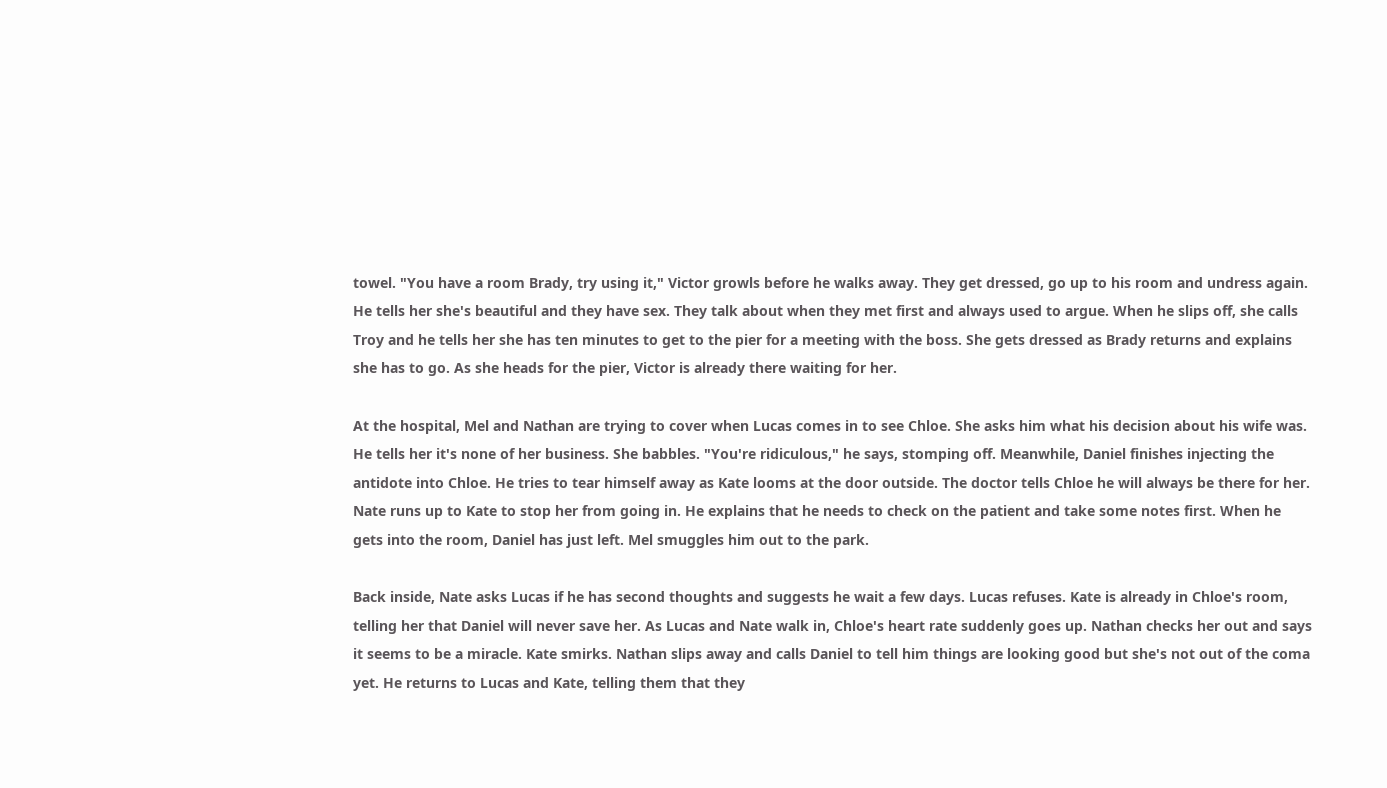towel. "You have a room Brady, try using it," Victor growls before he walks away. They get dressed, go up to his room and undress again. He tells her she's beautiful and they have sex. They talk about when they met first and always used to argue. When he slips off, she calls Troy and he tells her she has ten minutes to get to the pier for a meeting with the boss. She gets dressed as Brady returns and explains she has to go. As she heads for the pier, Victor is already there waiting for her.

At the hospital, Mel and Nathan are trying to cover when Lucas comes in to see Chloe. She asks him what his decision about his wife was. He tells her it's none of her business. She babbles. "You're ridiculous," he says, stomping off. Meanwhile, Daniel finishes injecting the antidote into Chloe. He tries to tear himself away as Kate looms at the door outside. The doctor tells Chloe he will always be there for her. Nate runs up to Kate to stop her from going in. He explains that he needs to check on the patient and take some notes first. When he gets into the room, Daniel has just left. Mel smuggles him out to the park.

Back inside, Nate asks Lucas if he has second thoughts and suggests he wait a few days. Lucas refuses. Kate is already in Chloe's room, telling her that Daniel will never save her. As Lucas and Nate walk in, Chloe's heart rate suddenly goes up. Nathan checks her out and says it seems to be a miracle. Kate smirks. Nathan slips away and calls Daniel to tell him things are looking good but she's not out of the coma yet. He returns to Lucas and Kate, telling them that they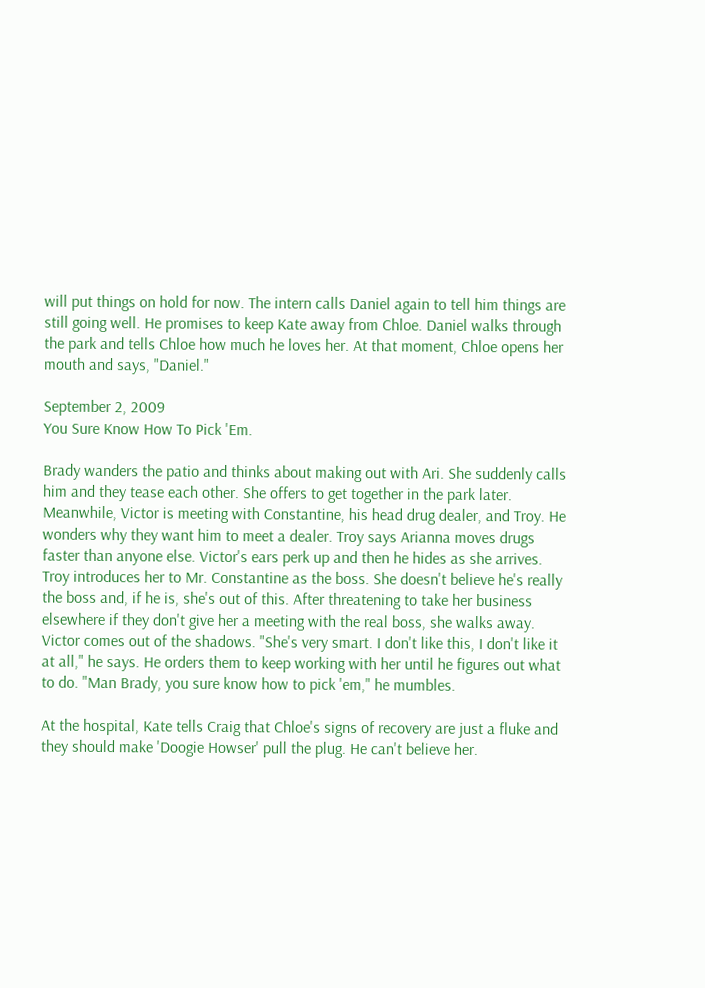will put things on hold for now. The intern calls Daniel again to tell him things are still going well. He promises to keep Kate away from Chloe. Daniel walks through the park and tells Chloe how much he loves her. At that moment, Chloe opens her mouth and says, "Daniel."

September 2, 2009
You Sure Know How To Pick 'Em.

Brady wanders the patio and thinks about making out with Ari. She suddenly calls him and they tease each other. She offers to get together in the park later. Meanwhile, Victor is meeting with Constantine, his head drug dealer, and Troy. He wonders why they want him to meet a dealer. Troy says Arianna moves drugs faster than anyone else. Victor's ears perk up and then he hides as she arrives. Troy introduces her to Mr. Constantine as the boss. She doesn't believe he's really the boss and, if he is, she's out of this. After threatening to take her business elsewhere if they don't give her a meeting with the real boss, she walks away. Victor comes out of the shadows. "She's very smart. I don't like this, I don't like it at all," he says. He orders them to keep working with her until he figures out what to do. "Man Brady, you sure know how to pick 'em," he mumbles.

At the hospital, Kate tells Craig that Chloe's signs of recovery are just a fluke and they should make 'Doogie Howser' pull the plug. He can't believe her.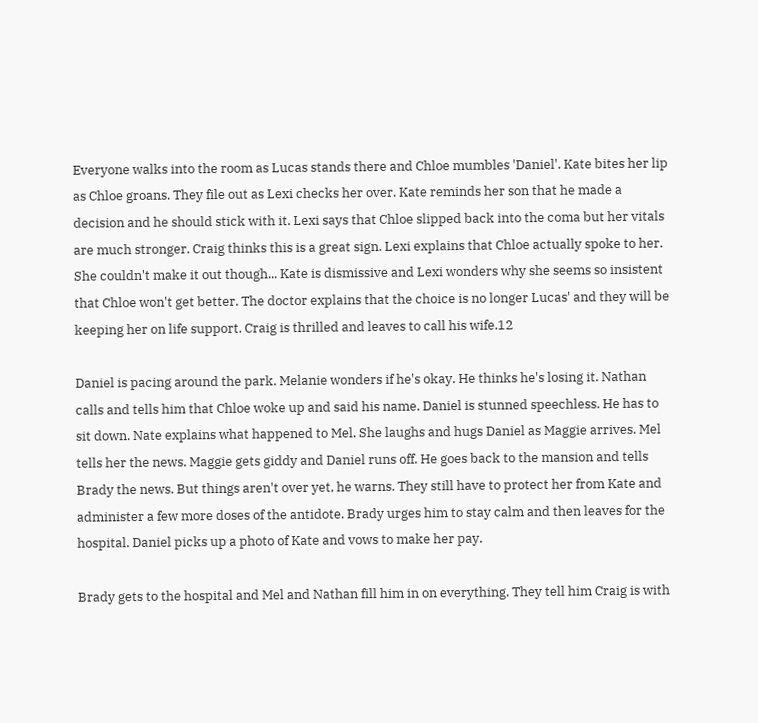Everyone walks into the room as Lucas stands there and Chloe mumbles 'Daniel'. Kate bites her lip as Chloe groans. They file out as Lexi checks her over. Kate reminds her son that he made a decision and he should stick with it. Lexi says that Chloe slipped back into the coma but her vitals are much stronger. Craig thinks this is a great sign. Lexi explains that Chloe actually spoke to her. She couldn't make it out though... Kate is dismissive and Lexi wonders why she seems so insistent that Chloe won't get better. The doctor explains that the choice is no longer Lucas' and they will be keeping her on life support. Craig is thrilled and leaves to call his wife.12

Daniel is pacing around the park. Melanie wonders if he's okay. He thinks he's losing it. Nathan calls and tells him that Chloe woke up and said his name. Daniel is stunned speechless. He has to sit down. Nate explains what happened to Mel. She laughs and hugs Daniel as Maggie arrives. Mel tells her the news. Maggie gets giddy and Daniel runs off. He goes back to the mansion and tells Brady the news. But things aren't over yet, he warns. They still have to protect her from Kate and administer a few more doses of the antidote. Brady urges him to stay calm and then leaves for the hospital. Daniel picks up a photo of Kate and vows to make her pay.

Brady gets to the hospital and Mel and Nathan fill him in on everything. They tell him Craig is with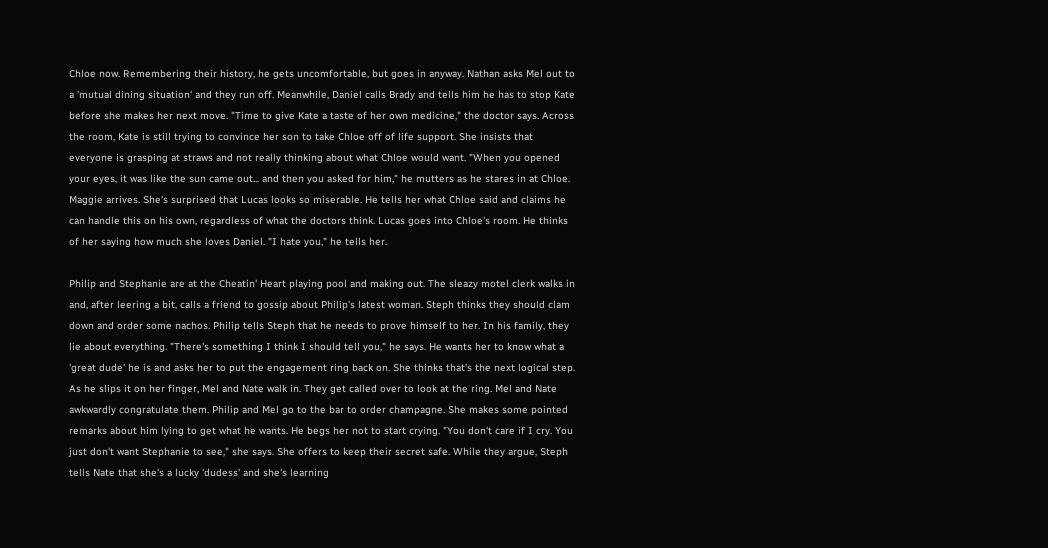Chloe now. Remembering their history, he gets uncomfortable, but goes in anyway. Nathan asks Mel out to a 'mutual dining situation' and they run off. Meanwhile, Daniel calls Brady and tells him he has to stop Kate before she makes her next move. "Time to give Kate a taste of her own medicine," the doctor says. Across the room, Kate is still trying to convince her son to take Chloe off of life support. She insists that everyone is grasping at straws and not really thinking about what Chloe would want. "When you opened your eyes, it was like the sun came out... and then you asked for him," he mutters as he stares in at Chloe. Maggie arrives. She's surprised that Lucas looks so miserable. He tells her what Chloe said and claims he can handle this on his own, regardless of what the doctors think. Lucas goes into Chloe's room. He thinks of her saying how much she loves Daniel. "I hate you," he tells her.

Philip and Stephanie are at the Cheatin' Heart playing pool and making out. The sleazy motel clerk walks in and, after leering a bit, calls a friend to gossip about Philip's latest woman. Steph thinks they should clam down and order some nachos. Philip tells Steph that he needs to prove himself to her. In his family, they lie about everything. "There's something I think I should tell you," he says. He wants her to know what a 'great dude' he is and asks her to put the engagement ring back on. She thinks that's the next logical step. As he slips it on her finger, Mel and Nate walk in. They get called over to look at the ring. Mel and Nate awkwardly congratulate them. Philip and Mel go to the bar to order champagne. She makes some pointed remarks about him lying to get what he wants. He begs her not to start crying. "You don't care if I cry. You just don't want Stephanie to see," she says. She offers to keep their secret safe. While they argue, Steph tells Nate that she's a lucky 'dudess' and she's learning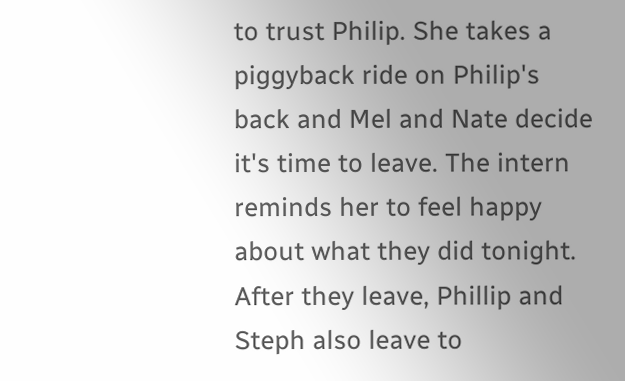to trust Philip. She takes a piggyback ride on Philip's back and Mel and Nate decide it's time to leave. The intern reminds her to feel happy about what they did tonight. After they leave, Phillip and Steph also leave to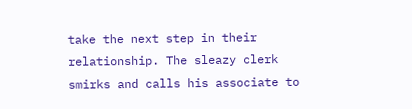take the next step in their relationship. The sleazy clerk smirks and calls his associate to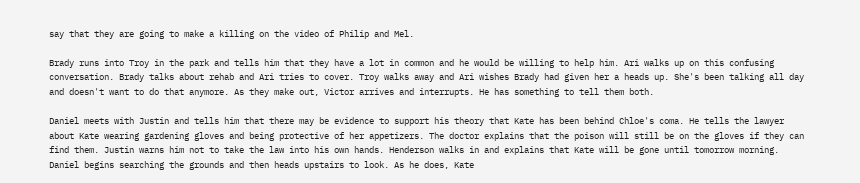say that they are going to make a killing on the video of Philip and Mel.

Brady runs into Troy in the park and tells him that they have a lot in common and he would be willing to help him. Ari walks up on this confusing conversation. Brady talks about rehab and Ari tries to cover. Troy walks away and Ari wishes Brady had given her a heads up. She's been talking all day and doesn't want to do that anymore. As they make out, Victor arrives and interrupts. He has something to tell them both.

Daniel meets with Justin and tells him that there may be evidence to support his theory that Kate has been behind Chloe's coma. He tells the lawyer about Kate wearing gardening gloves and being protective of her appetizers. The doctor explains that the poison will still be on the gloves if they can find them. Justin warns him not to take the law into his own hands. Henderson walks in and explains that Kate will be gone until tomorrow morning. Daniel begins searching the grounds and then heads upstairs to look. As he does, Kate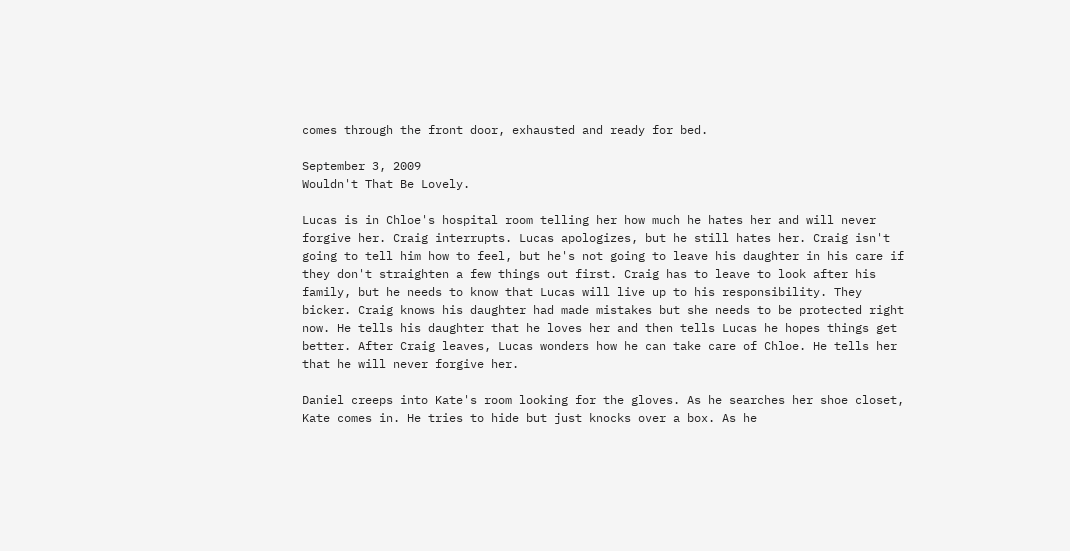comes through the front door, exhausted and ready for bed.

September 3, 2009
Wouldn't That Be Lovely.

Lucas is in Chloe's hospital room telling her how much he hates her and will never forgive her. Craig interrupts. Lucas apologizes, but he still hates her. Craig isn't going to tell him how to feel, but he's not going to leave his daughter in his care if they don't straighten a few things out first. Craig has to leave to look after his family, but he needs to know that Lucas will live up to his responsibility. They bicker. Craig knows his daughter had made mistakes but she needs to be protected right now. He tells his daughter that he loves her and then tells Lucas he hopes things get better. After Craig leaves, Lucas wonders how he can take care of Chloe. He tells her that he will never forgive her.

Daniel creeps into Kate's room looking for the gloves. As he searches her shoe closet, Kate comes in. He tries to hide but just knocks over a box. As he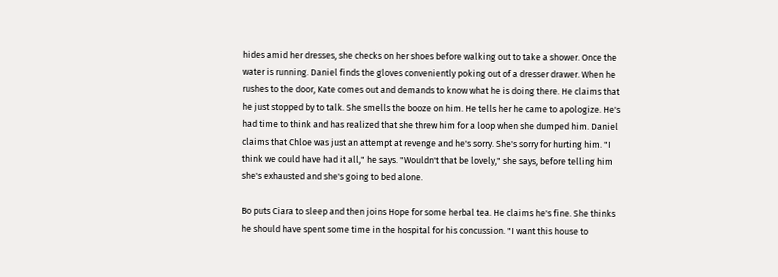hides amid her dresses, she checks on her shoes before walking out to take a shower. Once the water is running. Daniel finds the gloves conveniently poking out of a dresser drawer. When he rushes to the door, Kate comes out and demands to know what he is doing there. He claims that he just stopped by to talk. She smells the booze on him. He tells her he came to apologize. He's had time to think and has realized that she threw him for a loop when she dumped him. Daniel claims that Chloe was just an attempt at revenge and he's sorry. She's sorry for hurting him. "I think we could have had it all," he says. "Wouldn't that be lovely," she says, before telling him she's exhausted and she's going to bed alone.

Bo puts Ciara to sleep and then joins Hope for some herbal tea. He claims he's fine. She thinks he should have spent some time in the hospital for his concussion. "I want this house to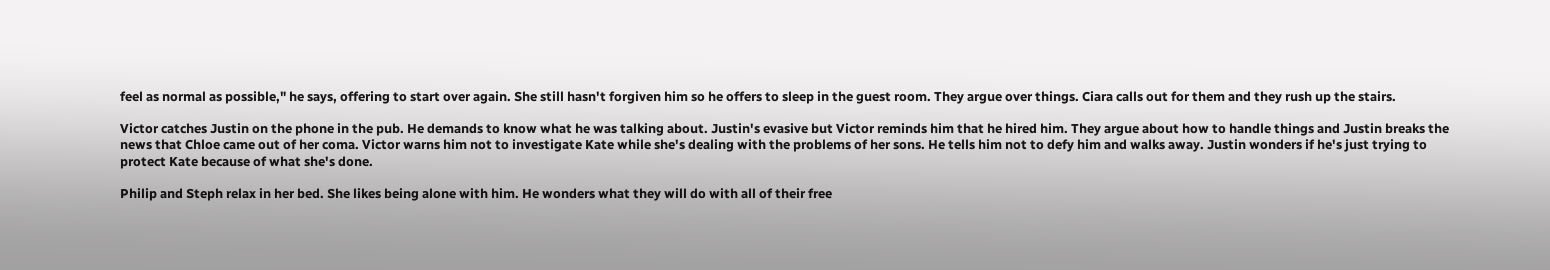feel as normal as possible," he says, offering to start over again. She still hasn't forgiven him so he offers to sleep in the guest room. They argue over things. Ciara calls out for them and they rush up the stairs.

Victor catches Justin on the phone in the pub. He demands to know what he was talking about. Justin's evasive but Victor reminds him that he hired him. They argue about how to handle things and Justin breaks the news that Chloe came out of her coma. Victor warns him not to investigate Kate while she's dealing with the problems of her sons. He tells him not to defy him and walks away. Justin wonders if he's just trying to protect Kate because of what she's done.

Philip and Steph relax in her bed. She likes being alone with him. He wonders what they will do with all of their free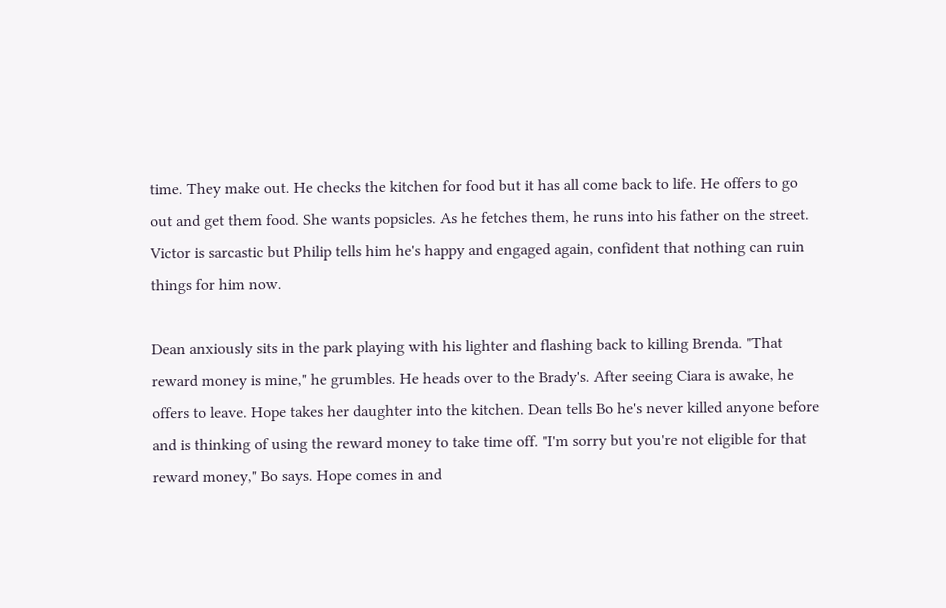time. They make out. He checks the kitchen for food but it has all come back to life. He offers to go out and get them food. She wants popsicles. As he fetches them, he runs into his father on the street. Victor is sarcastic but Philip tells him he's happy and engaged again, confident that nothing can ruin things for him now.

Dean anxiously sits in the park playing with his lighter and flashing back to killing Brenda. "That reward money is mine," he grumbles. He heads over to the Brady's. After seeing Ciara is awake, he offers to leave. Hope takes her daughter into the kitchen. Dean tells Bo he's never killed anyone before and is thinking of using the reward money to take time off. "I'm sorry but you're not eligible for that reward money," Bo says. Hope comes in and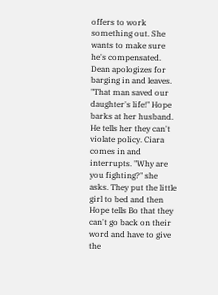offers to work something out. She wants to make sure he's compensated. Dean apologizes for barging in and leaves. "That man saved our daughter's life!" Hope barks at her husband. He tells her they can't violate policy. Ciara comes in and interrupts. "Why are you fighting?" she asks. They put the little girl to bed and then Hope tells Bo that they can't go back on their word and have to give the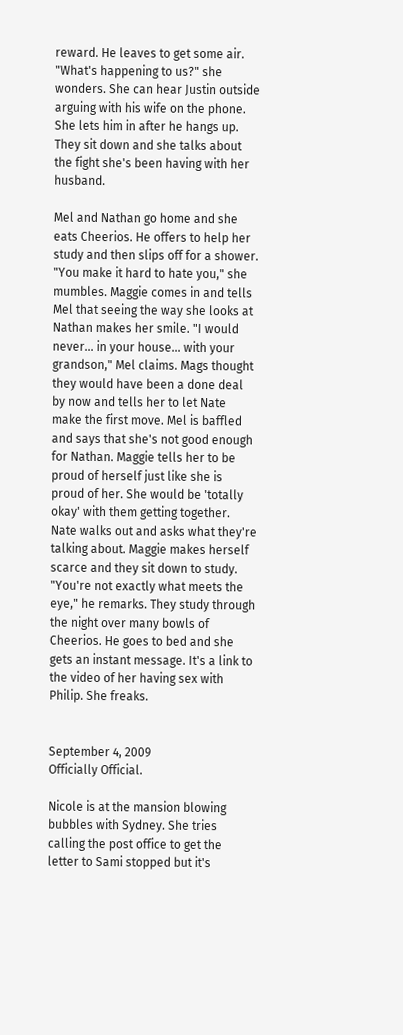reward. He leaves to get some air. "What's happening to us?" she wonders. She can hear Justin outside arguing with his wife on the phone. She lets him in after he hangs up. They sit down and she talks about the fight she's been having with her husband.

Mel and Nathan go home and she eats Cheerios. He offers to help her study and then slips off for a shower. "You make it hard to hate you," she mumbles. Maggie comes in and tells Mel that seeing the way she looks at Nathan makes her smile. "I would never... in your house... with your grandson," Mel claims. Mags thought they would have been a done deal by now and tells her to let Nate make the first move. Mel is baffled and says that she's not good enough for Nathan. Maggie tells her to be proud of herself just like she is proud of her. She would be 'totally okay' with them getting together. Nate walks out and asks what they're talking about. Maggie makes herself scarce and they sit down to study. "You're not exactly what meets the eye," he remarks. They study through the night over many bowls of Cheerios. He goes to bed and she gets an instant message. It's a link to the video of her having sex with Philip. She freaks.


September 4, 2009
Officially Official.

Nicole is at the mansion blowing bubbles with Sydney. She tries calling the post office to get the letter to Sami stopped but it's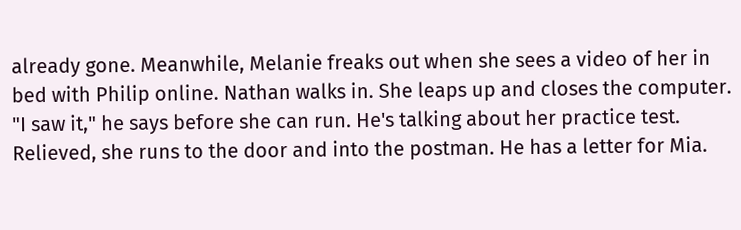already gone. Meanwhile, Melanie freaks out when she sees a video of her in bed with Philip online. Nathan walks in. She leaps up and closes the computer. "I saw it," he says before she can run. He's talking about her practice test. Relieved, she runs to the door and into the postman. He has a letter for Mia.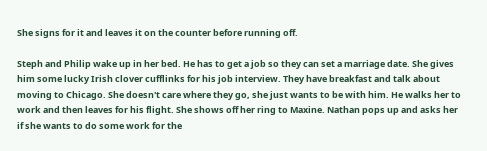She signs for it and leaves it on the counter before running off.

Steph and Philip wake up in her bed. He has to get a job so they can set a marriage date. She gives him some lucky Irish clover cufflinks for his job interview. They have breakfast and talk about moving to Chicago. She doesn't care where they go, she just wants to be with him. He walks her to work and then leaves for his flight. She shows off her ring to Maxine. Nathan pops up and asks her if she wants to do some work for the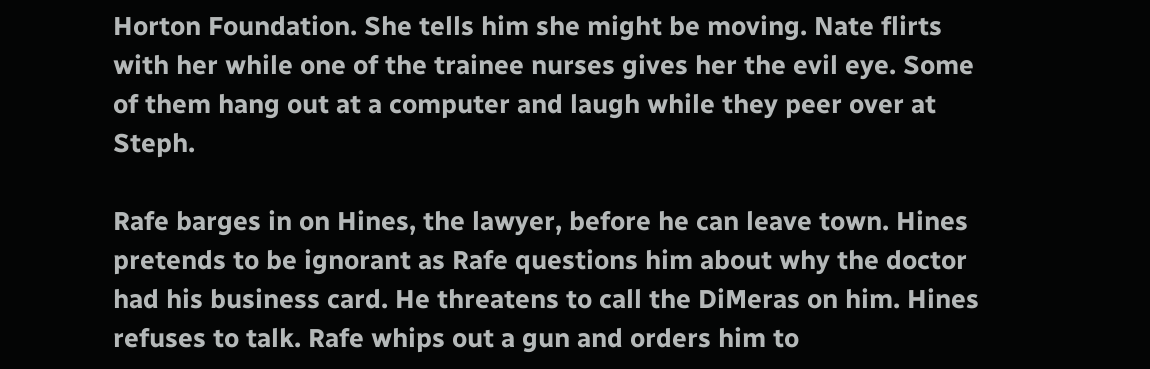Horton Foundation. She tells him she might be moving. Nate flirts with her while one of the trainee nurses gives her the evil eye. Some of them hang out at a computer and laugh while they peer over at Steph.

Rafe barges in on Hines, the lawyer, before he can leave town. Hines pretends to be ignorant as Rafe questions him about why the doctor had his business card. He threatens to call the DiMeras on him. Hines refuses to talk. Rafe whips out a gun and orders him to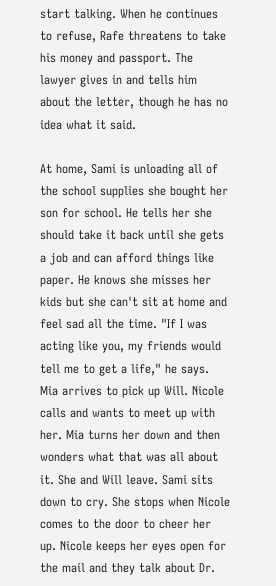start talking. When he continues to refuse, Rafe threatens to take his money and passport. The lawyer gives in and tells him about the letter, though he has no idea what it said.

At home, Sami is unloading all of the school supplies she bought her son for school. He tells her she should take it back until she gets a job and can afford things like paper. He knows she misses her kids but she can't sit at home and feel sad all the time. "If I was acting like you, my friends would tell me to get a life," he says. Mia arrives to pick up Will. Nicole calls and wants to meet up with her. Mia turns her down and then wonders what that was all about it. She and Will leave. Sami sits down to cry. She stops when Nicole comes to the door to cheer her up. Nicole keeps her eyes open for the mail and they talk about Dr.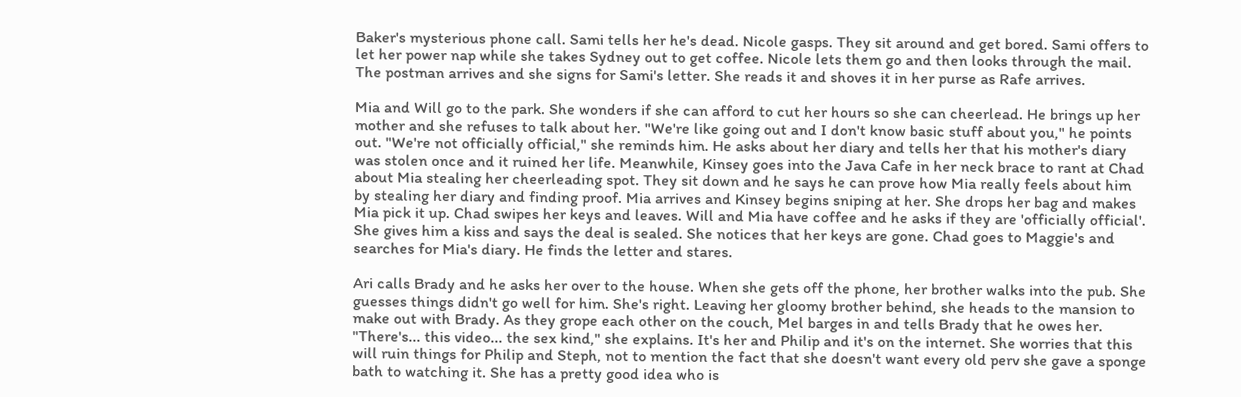Baker's mysterious phone call. Sami tells her he's dead. Nicole gasps. They sit around and get bored. Sami offers to let her power nap while she takes Sydney out to get coffee. Nicole lets them go and then looks through the mail. The postman arrives and she signs for Sami's letter. She reads it and shoves it in her purse as Rafe arrives.

Mia and Will go to the park. She wonders if she can afford to cut her hours so she can cheerlead. He brings up her mother and she refuses to talk about her. "We're like going out and I don't know basic stuff about you," he points out. "We're not officially official," she reminds him. He asks about her diary and tells her that his mother's diary was stolen once and it ruined her life. Meanwhile, Kinsey goes into the Java Cafe in her neck brace to rant at Chad about Mia stealing her cheerleading spot. They sit down and he says he can prove how Mia really feels about him by stealing her diary and finding proof. Mia arrives and Kinsey begins sniping at her. She drops her bag and makes Mia pick it up. Chad swipes her keys and leaves. Will and Mia have coffee and he asks if they are 'officially official'. She gives him a kiss and says the deal is sealed. She notices that her keys are gone. Chad goes to Maggie's and searches for Mia's diary. He finds the letter and stares.

Ari calls Brady and he asks her over to the house. When she gets off the phone, her brother walks into the pub. She guesses things didn't go well for him. She's right. Leaving her gloomy brother behind, she heads to the mansion to make out with Brady. As they grope each other on the couch, Mel barges in and tells Brady that he owes her. "There's... this video... the sex kind," she explains. It's her and Philip and it's on the internet. She worries that this will ruin things for Philip and Steph, not to mention the fact that she doesn't want every old perv she gave a sponge bath to watching it. She has a pretty good idea who is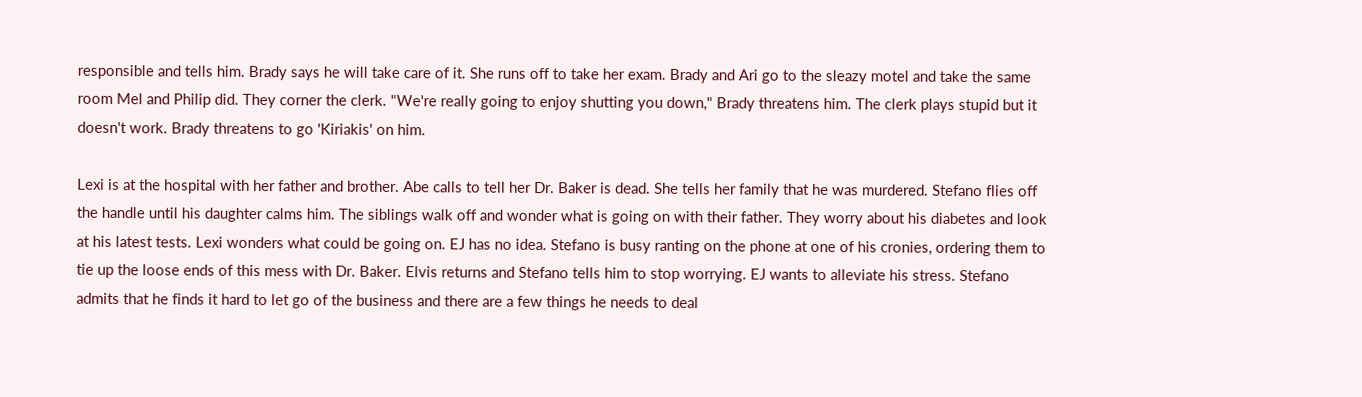responsible and tells him. Brady says he will take care of it. She runs off to take her exam. Brady and Ari go to the sleazy motel and take the same room Mel and Philip did. They corner the clerk. "We're really going to enjoy shutting you down," Brady threatens him. The clerk plays stupid but it doesn't work. Brady threatens to go 'Kiriakis' on him.

Lexi is at the hospital with her father and brother. Abe calls to tell her Dr. Baker is dead. She tells her family that he was murdered. Stefano flies off the handle until his daughter calms him. The siblings walk off and wonder what is going on with their father. They worry about his diabetes and look at his latest tests. Lexi wonders what could be going on. EJ has no idea. Stefano is busy ranting on the phone at one of his cronies, ordering them to tie up the loose ends of this mess with Dr. Baker. Elvis returns and Stefano tells him to stop worrying. EJ wants to alleviate his stress. Stefano admits that he finds it hard to let go of the business and there are a few things he needs to deal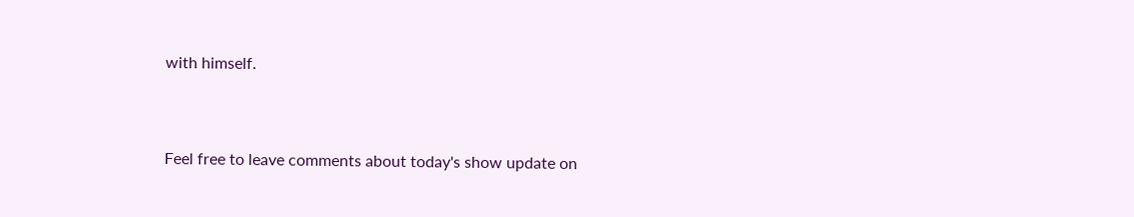with himself.


Feel free to leave comments about today's show update on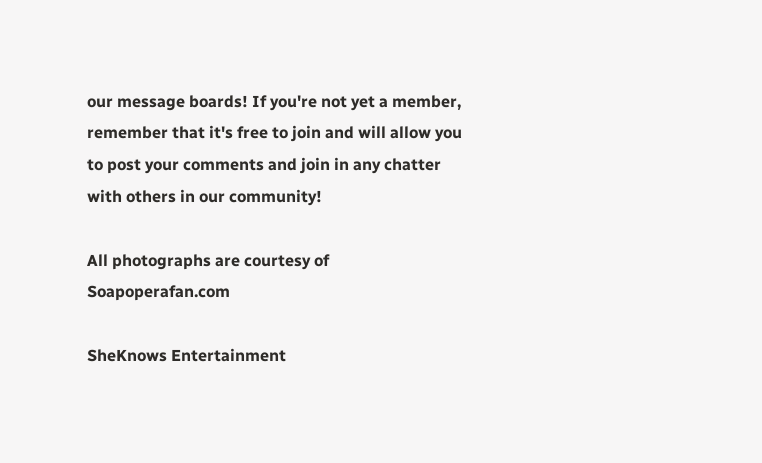our message boards! If you're not yet a member, remember that it's free to join and will allow you to post your comments and join in any chatter with others in our community!

All photographs are courtesy of Soapoperafan.com

SheKnows Entertainment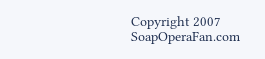Copyright 2007 SoapOperaFan.com